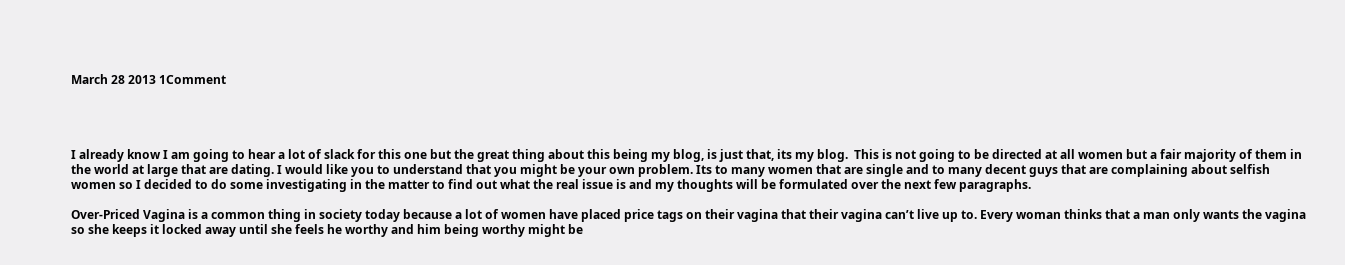March 28 2013 1Comment




I already know I am going to hear a lot of slack for this one but the great thing about this being my blog, is just that, its my blog.  This is not going to be directed at all women but a fair majority of them in the world at large that are dating. I would like you to understand that you might be your own problem. Its to many women that are single and to many decent guys that are complaining about selfish women so I decided to do some investigating in the matter to find out what the real issue is and my thoughts will be formulated over the next few paragraphs.

Over-Priced Vagina is a common thing in society today because a lot of women have placed price tags on their vagina that their vagina can’t live up to. Every woman thinks that a man only wants the vagina so she keeps it locked away until she feels he worthy and him being worthy might be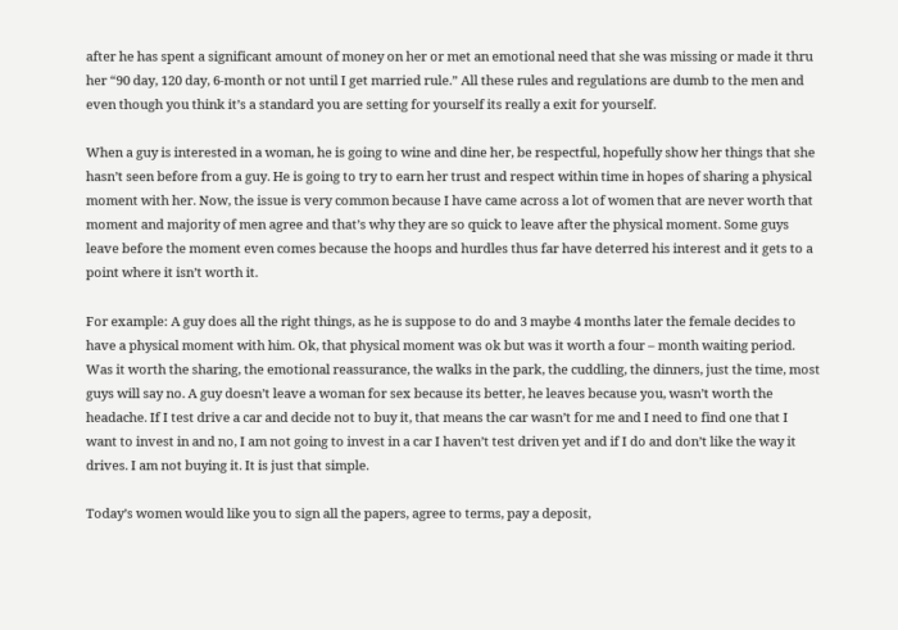after he has spent a significant amount of money on her or met an emotional need that she was missing or made it thru her “90 day, 120 day, 6-month or not until I get married rule.” All these rules and regulations are dumb to the men and even though you think it’s a standard you are setting for yourself its really a exit for yourself.

When a guy is interested in a woman, he is going to wine and dine her, be respectful, hopefully show her things that she hasn’t seen before from a guy. He is going to try to earn her trust and respect within time in hopes of sharing a physical moment with her. Now, the issue is very common because I have came across a lot of women that are never worth that moment and majority of men agree and that’s why they are so quick to leave after the physical moment. Some guys leave before the moment even comes because the hoops and hurdles thus far have deterred his interest and it gets to a point where it isn’t worth it.

For example: A guy does all the right things, as he is suppose to do and 3 maybe 4 months later the female decides to have a physical moment with him. Ok, that physical moment was ok but was it worth a four – month waiting period. Was it worth the sharing, the emotional reassurance, the walks in the park, the cuddling, the dinners, just the time, most guys will say no. A guy doesn’t leave a woman for sex because its better, he leaves because you, wasn’t worth the headache. If I test drive a car and decide not to buy it, that means the car wasn’t for me and I need to find one that I want to invest in and no, I am not going to invest in a car I haven’t test driven yet and if I do and don’t like the way it drives. I am not buying it. It is just that simple.

Today’s women would like you to sign all the papers, agree to terms, pay a deposit,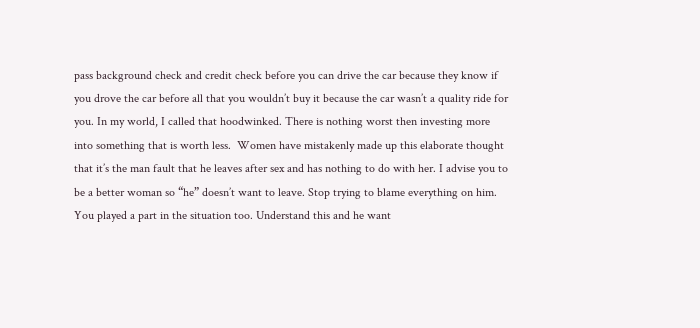pass background check and credit check before you can drive the car because they know if you drove the car before all that you wouldn’t buy it because the car wasn’t a quality ride for you. In my world, I called that hoodwinked. There is nothing worst then investing more into something that is worth less.  Women have mistakenly made up this elaborate thought that it’s the man fault that he leaves after sex and has nothing to do with her. I advise you to be a better woman so “he” doesn’t want to leave. Stop trying to blame everything on him. You played a part in the situation too. Understand this and he want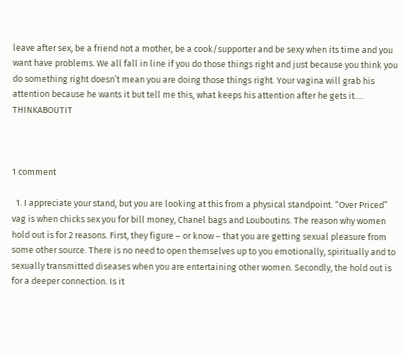leave after sex, be a friend not a mother, be a cook/supporter and be sexy when its time and you want have problems. We all fall in line if you do those things right and just because you think you do something right doesn’t mean you are doing those things right. Your vagina will grab his attention because he wants it but tell me this, what keeps his attention after he gets it…. THINKABOUTIT



1 comment

  1. I appreciate your stand, but you are looking at this from a physical standpoint. “Over Priced” vag is when chicks sex you for bill money, Chanel bags and Louboutins. The reason why women hold out is for 2 reasons. First, they figure – or know – that you are getting sexual pleasure from some other source. There is no need to open themselves up to you emotionally, spiritually and to sexually transmitted diseases when you are entertaining other women. Secondly, the hold out is for a deeper connection. Is it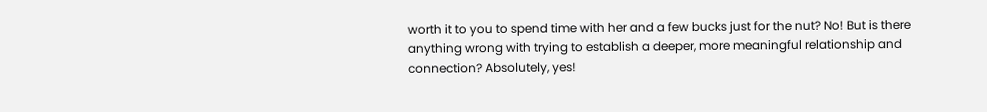worth it to you to spend time with her and a few bucks just for the nut? No! But is there anything wrong with trying to establish a deeper, more meaningful relationship and connection? Absolutely, yes!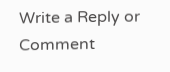Write a Reply or Comment